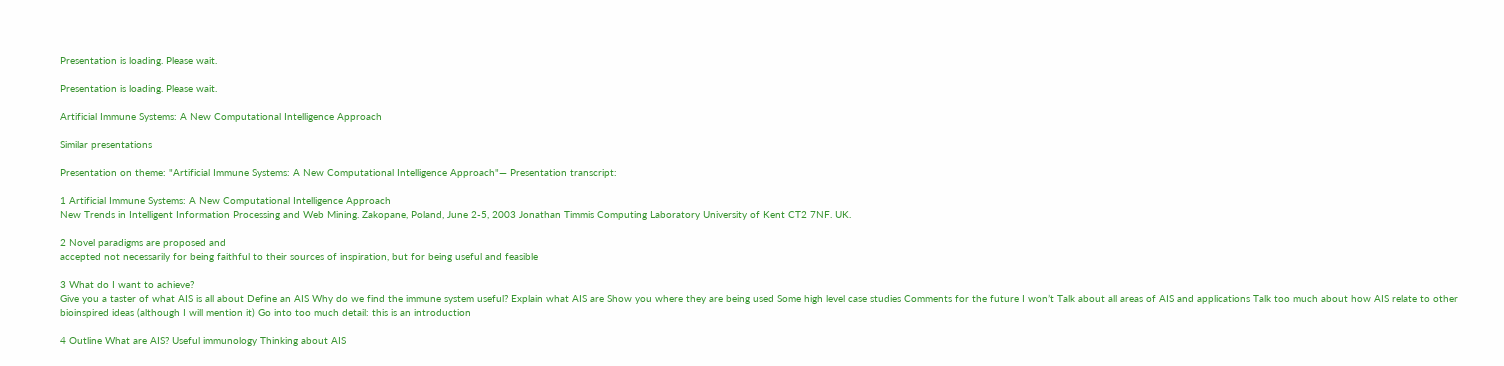Presentation is loading. Please wait.

Presentation is loading. Please wait.

Artificial Immune Systems: A New Computational Intelligence Approach

Similar presentations

Presentation on theme: "Artificial Immune Systems: A New Computational Intelligence Approach"— Presentation transcript:

1 Artificial Immune Systems: A New Computational Intelligence Approach
New Trends in Intelligent Information Processing and Web Mining. Zakopane, Poland, June 2-5, 2003 Jonathan Timmis Computing Laboratory University of Kent CT2 7NF. UK.

2 Novel paradigms are proposed and
accepted not necessarily for being faithful to their sources of inspiration, but for being useful and feasible

3 What do I want to achieve?
Give you a taster of what AIS is all about Define an AIS Why do we find the immune system useful? Explain what AIS are Show you where they are being used Some high level case studies Comments for the future I won’t Talk about all areas of AIS and applications Talk too much about how AIS relate to other bioinspired ideas (although I will mention it) Go into too much detail: this is an introduction

4 Outline What are AIS? Useful immunology Thinking about AIS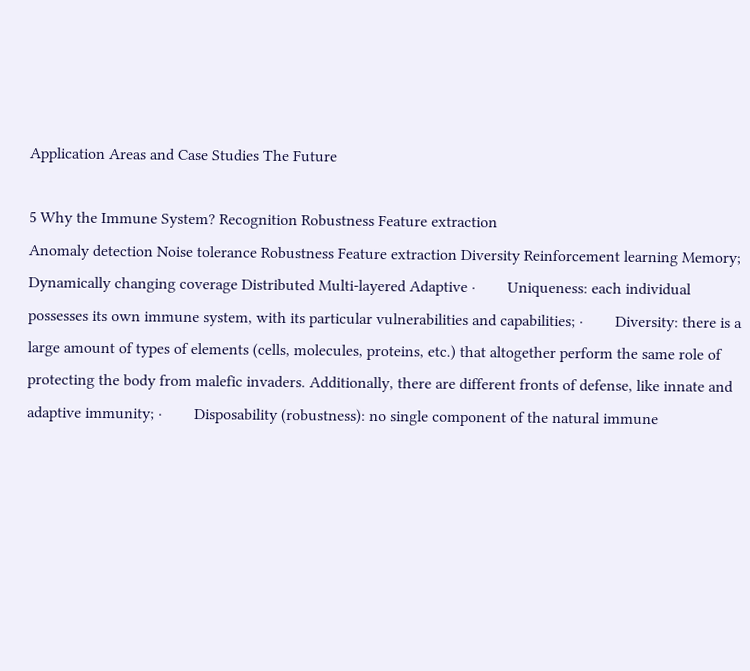Application Areas and Case Studies The Future

5 Why the Immune System? Recognition Robustness Feature extraction
Anomaly detection Noise tolerance Robustness Feature extraction Diversity Reinforcement learning Memory; Dynamically changing coverage Distributed Multi-layered Adaptive ·        Uniqueness: each individual possesses its own immune system, with its particular vulnerabilities and capabilities; ·        Diversity: there is a large amount of types of elements (cells, molecules, proteins, etc.) that altogether perform the same role of protecting the body from malefic invaders. Additionally, there are different fronts of defense, like innate and adaptive immunity; ·        Disposability (robustness): no single component of the natural immune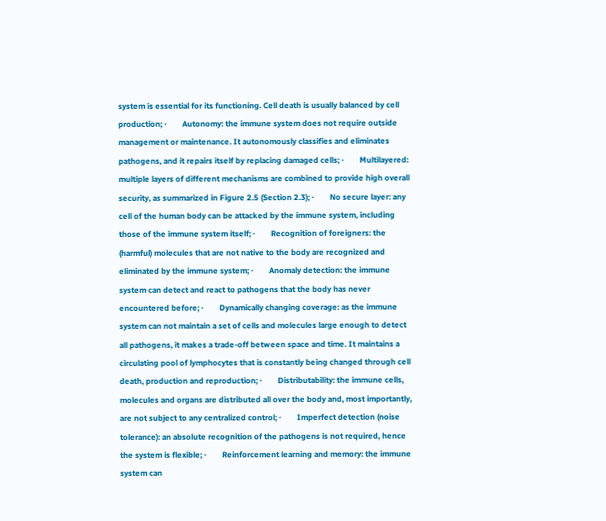system is essential for its functioning. Cell death is usually balanced by cell production; ·        Autonomy: the immune system does not require outside management or maintenance. It autonomously classifies and eliminates pathogens, and it repairs itself by replacing damaged cells; ·        Multilayered: multiple layers of different mechanisms are combined to provide high overall security, as summarized in Figure 2.5 (Section 2.3); ·        No secure layer: any cell of the human body can be attacked by the immune system, including those of the immune system itself; ·        Recognition of foreigners: the (harmful) molecules that are not native to the body are recognized and eliminated by the immune system; ·        Anomaly detection: the immune system can detect and react to pathogens that the body has never encountered before; ·        Dynamically changing coverage: as the immune system can not maintain a set of cells and molecules large enough to detect all pathogens, it makes a trade-off between space and time. It maintains a circulating pool of lymphocytes that is constantly being changed through cell death, production and reproduction; ·        Distributability: the immune cells, molecules and organs are distributed all over the body and, most importantly, are not subject to any centralized control; ·        Imperfect detection (noise tolerance): an absolute recognition of the pathogens is not required, hence the system is flexible; ·        Reinforcement learning and memory: the immune system can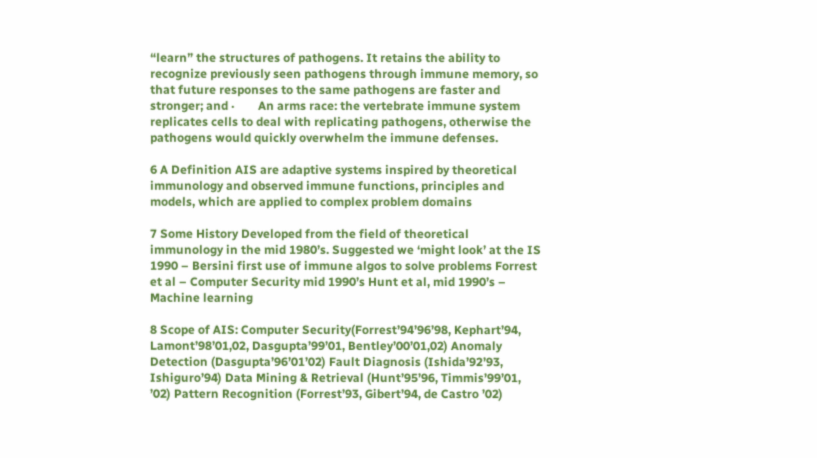“learn” the structures of pathogens. It retains the ability to recognize previously seen pathogens through immune memory, so that future responses to the same pathogens are faster and stronger; and ·        An arms race: the vertebrate immune system replicates cells to deal with replicating pathogens, otherwise the pathogens would quickly overwhelm the immune defenses.

6 A Definition AIS are adaptive systems inspired by theoretical immunology and observed immune functions, principles and models, which are applied to complex problem domains

7 Some History Developed from the field of theoretical immunology in the mid 1980’s. Suggested we ‘might look’ at the IS 1990 – Bersini first use of immune algos to solve problems Forrest et al – Computer Security mid 1990’s Hunt et al, mid 1990’s – Machine learning

8 Scope of AIS: Computer Security(Forrest’94’96’98, Kephart’94, Lamont’98’01,02, Dasgupta’99’01, Bentley’00’01,02) Anomaly Detection (Dasgupta’96’01’02) Fault Diagnosis (Ishida’92’93, Ishiguro’94) Data Mining & Retrieval (Hunt’95’96, Timmis’99’01, ’02) Pattern Recognition (Forrest’93, Gibert’94, de Castro ’02)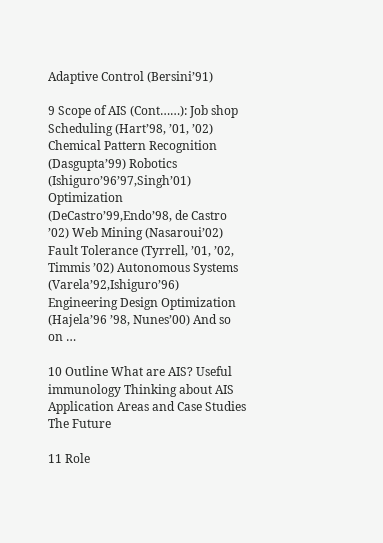Adaptive Control (Bersini’91)

9 Scope of AIS (Cont……): Job shop Scheduling (Hart’98, ’01, ’02)
Chemical Pattern Recognition (Dasgupta’99) Robotics (Ishiguro’96’97,Singh’01) Optimization (DeCastro’99,Endo’98, de Castro ’02) Web Mining (Nasaroui’02) Fault Tolerance (Tyrrell, ’01, ’02, Timmis ’02) Autonomous Systems (Varela’92,Ishiguro’96) Engineering Design Optimization (Hajela’96 ’98, Nunes’00) And so on …

10 Outline What are AIS? Useful immunology Thinking about AIS
Application Areas and Case Studies The Future

11 Role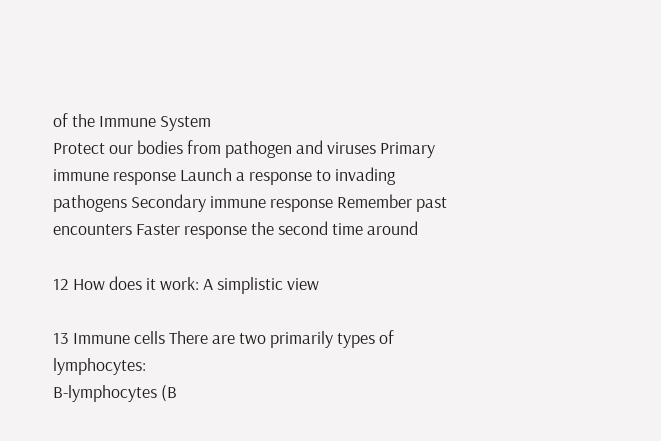of the Immune System
Protect our bodies from pathogen and viruses Primary immune response Launch a response to invading pathogens Secondary immune response Remember past encounters Faster response the second time around

12 How does it work: A simplistic view

13 Immune cells There are two primarily types of lymphocytes:
B-lymphocytes (B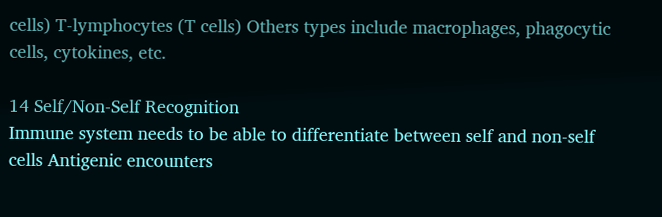cells) T-lymphocytes (T cells) Others types include macrophages, phagocytic cells, cytokines, etc.

14 Self/Non-Self Recognition
Immune system needs to be able to differentiate between self and non-self cells Antigenic encounters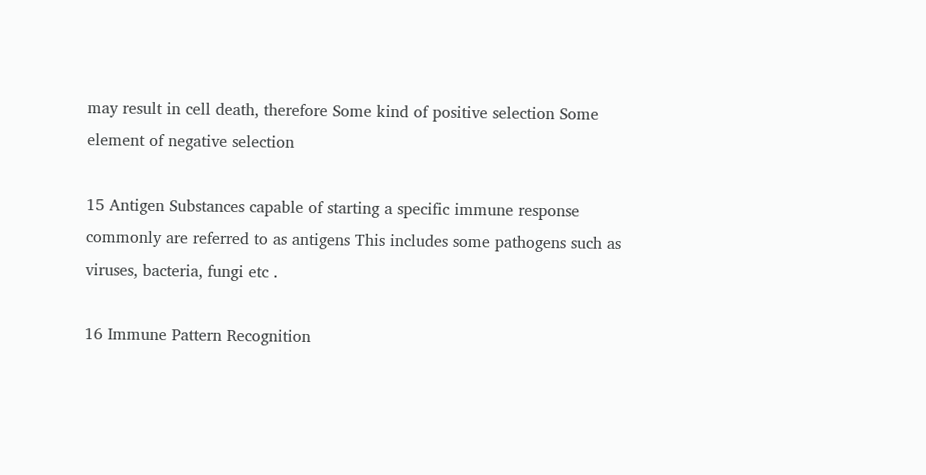may result in cell death, therefore Some kind of positive selection Some element of negative selection

15 Antigen Substances capable of starting a specific immune response commonly are referred to as antigens This includes some pathogens such as viruses, bacteria, fungi etc .

16 Immune Pattern Recognition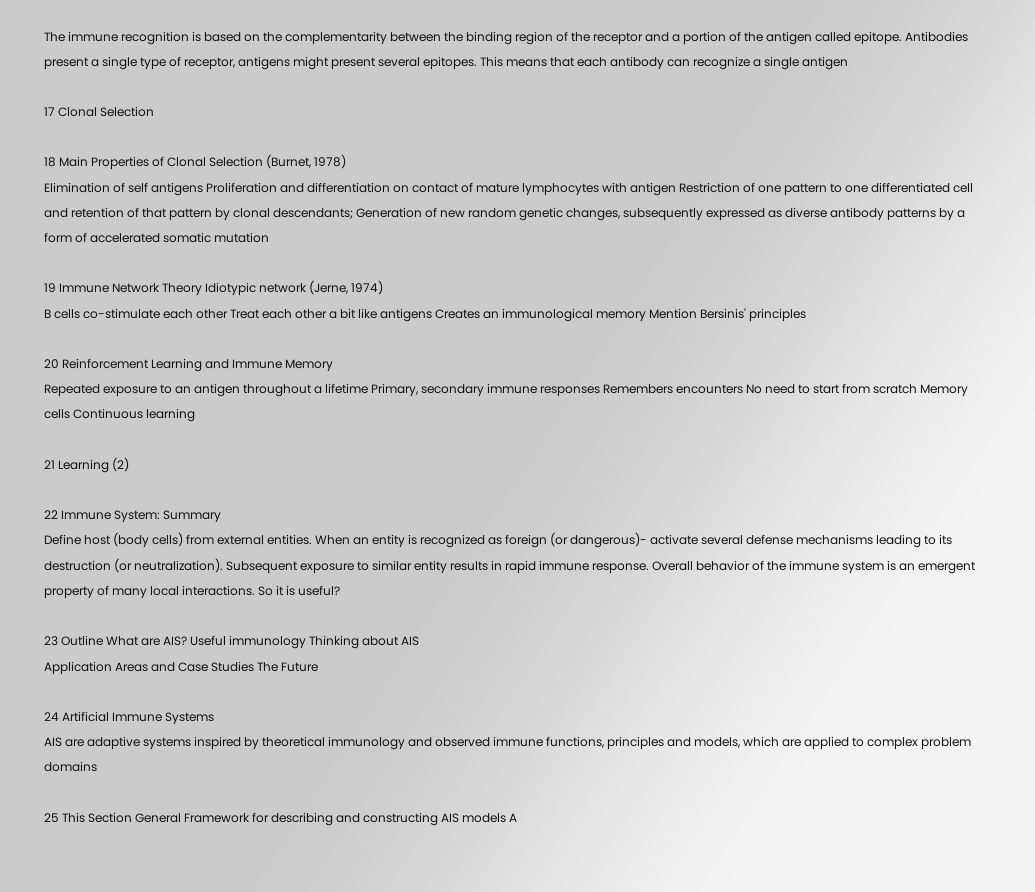The immune recognition is based on the complementarity between the binding region of the receptor and a portion of the antigen called epitope. Antibodies present a single type of receptor, antigens might present several epitopes. This means that each antibody can recognize a single antigen

17 Clonal Selection

18 Main Properties of Clonal Selection (Burnet, 1978)
Elimination of self antigens Proliferation and differentiation on contact of mature lymphocytes with antigen Restriction of one pattern to one differentiated cell and retention of that pattern by clonal descendants; Generation of new random genetic changes, subsequently expressed as diverse antibody patterns by a form of accelerated somatic mutation

19 Immune Network Theory Idiotypic network (Jerne, 1974)
B cells co-stimulate each other Treat each other a bit like antigens Creates an immunological memory Mention Bersinis' principles

20 Reinforcement Learning and Immune Memory
Repeated exposure to an antigen throughout a lifetime Primary, secondary immune responses Remembers encounters No need to start from scratch Memory cells Continuous learning

21 Learning (2)

22 Immune System: Summary
Define host (body cells) from external entities. When an entity is recognized as foreign (or dangerous)- activate several defense mechanisms leading to its destruction (or neutralization). Subsequent exposure to similar entity results in rapid immune response. Overall behavior of the immune system is an emergent property of many local interactions. So it is useful?

23 Outline What are AIS? Useful immunology Thinking about AIS
Application Areas and Case Studies The Future

24 Artificial Immune Systems
AIS are adaptive systems inspired by theoretical immunology and observed immune functions, principles and models, which are applied to complex problem domains

25 This Section General Framework for describing and constructing AIS models A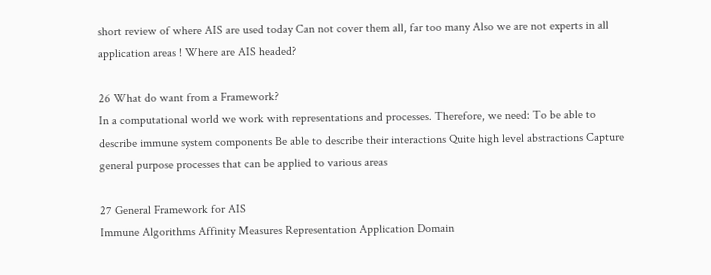short review of where AIS are used today Can not cover them all, far too many Also we are not experts in all application areas ! Where are AIS headed?

26 What do want from a Framework?
In a computational world we work with representations and processes. Therefore, we need: To be able to describe immune system components Be able to describe their interactions Quite high level abstractions Capture general purpose processes that can be applied to various areas

27 General Framework for AIS
Immune Algorithms Affinity Measures Representation Application Domain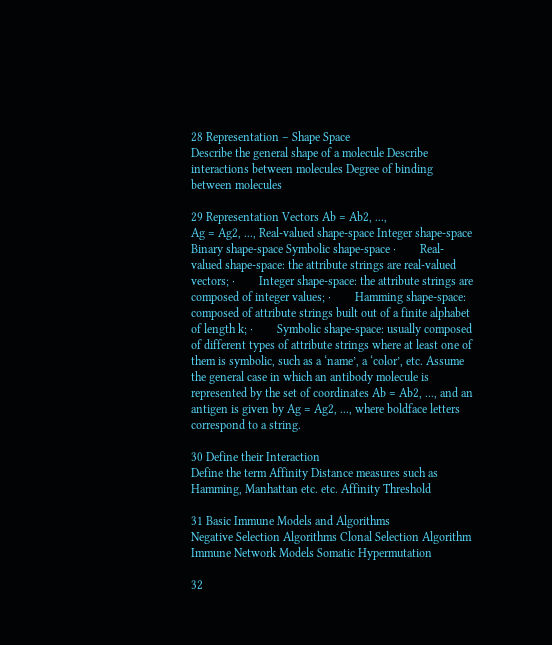28 Representation – Shape Space
Describe the general shape of a molecule Describe interactions between molecules Degree of binding between molecules

29 Representation Vectors Ab = Ab2, ...,
Ag = Ag2, ..., Real-valued shape-space Integer shape-space Binary shape-space Symbolic shape-space ·        Real-valued shape-space: the attribute strings are real-valued vectors; ·        Integer shape-space: the attribute strings are composed of integer values; ·        Hamming shape-space: composed of attribute strings built out of a finite alphabet of length k; ·        Symbolic shape-space: usually composed of different types of attribute strings where at least one of them is symbolic, such as a ‘name’, a ‘color’, etc. Assume the general case in which an antibody molecule is represented by the set of coordinates Ab = Ab2, ..., and an antigen is given by Ag = Ag2, ..., where boldface letters correspond to a string.

30 Define their Interaction
Define the term Affinity Distance measures such as Hamming, Manhattan etc. etc. Affinity Threshold

31 Basic Immune Models and Algorithms
Negative Selection Algorithms Clonal Selection Algorithm Immune Network Models Somatic Hypermutation

32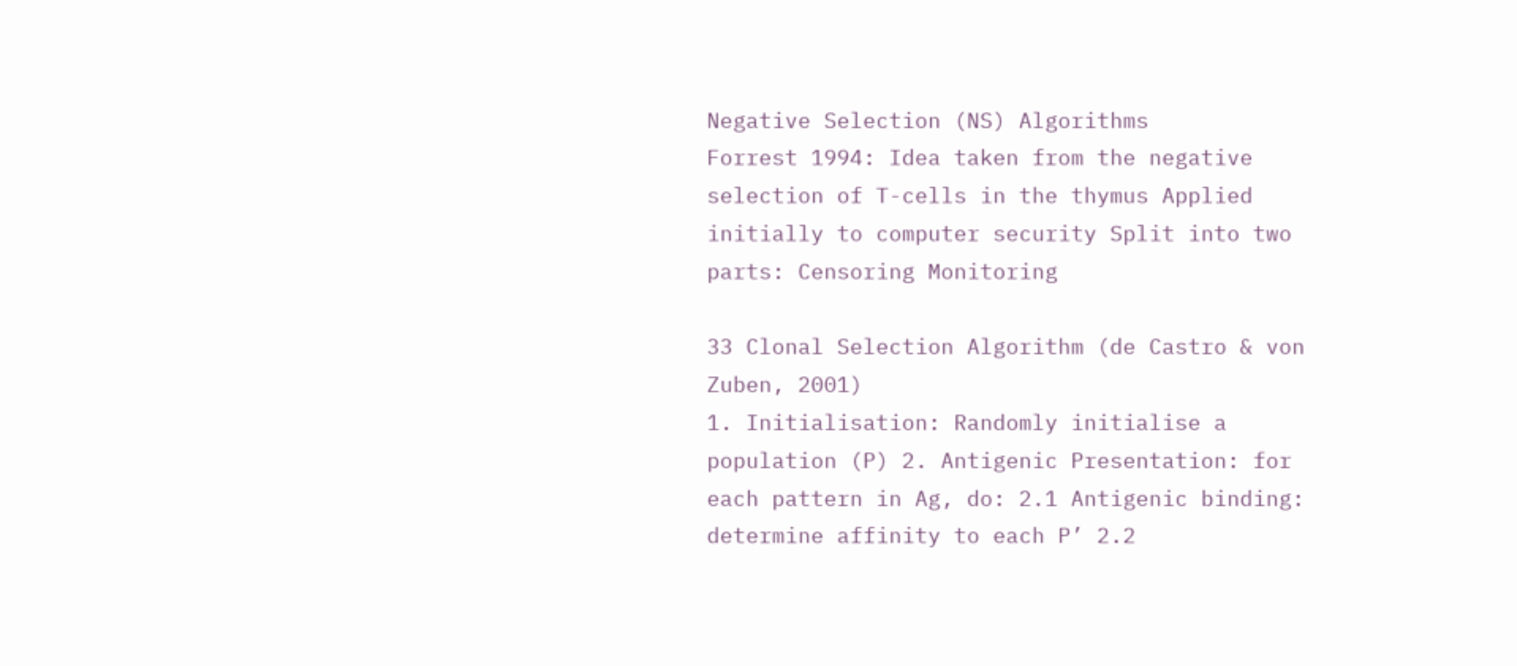Negative Selection (NS) Algorithms
Forrest 1994: Idea taken from the negative selection of T-cells in the thymus Applied initially to computer security Split into two parts: Censoring Monitoring

33 Clonal Selection Algorithm (de Castro & von Zuben, 2001)
1. Initialisation: Randomly initialise a population (P) 2. Antigenic Presentation: for each pattern in Ag, do: 2.1 Antigenic binding: determine affinity to each P’ 2.2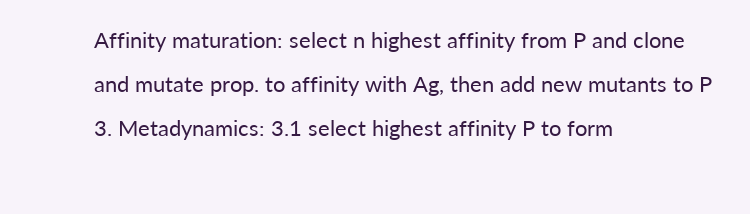Affinity maturation: select n highest affinity from P and clone and mutate prop. to affinity with Ag, then add new mutants to P 3. Metadynamics: 3.1 select highest affinity P to form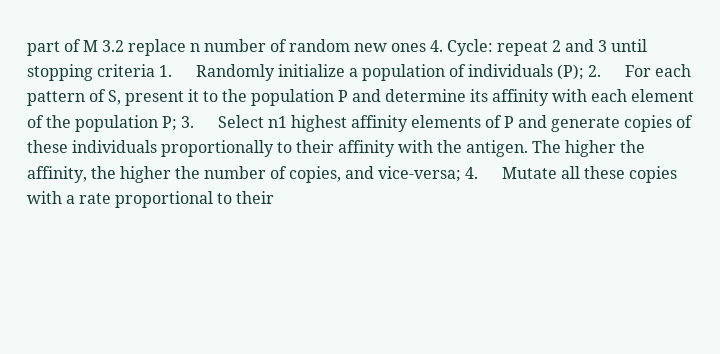part of M 3.2 replace n number of random new ones 4. Cycle: repeat 2 and 3 until stopping criteria 1.      Randomly initialize a population of individuals (P); 2.      For each pattern of S, present it to the population P and determine its affinity with each element of the population P; 3.      Select n1 highest affinity elements of P and generate copies of these individuals proportionally to their affinity with the antigen. The higher the affinity, the higher the number of copies, and vice-versa; 4.      Mutate all these copies with a rate proportional to their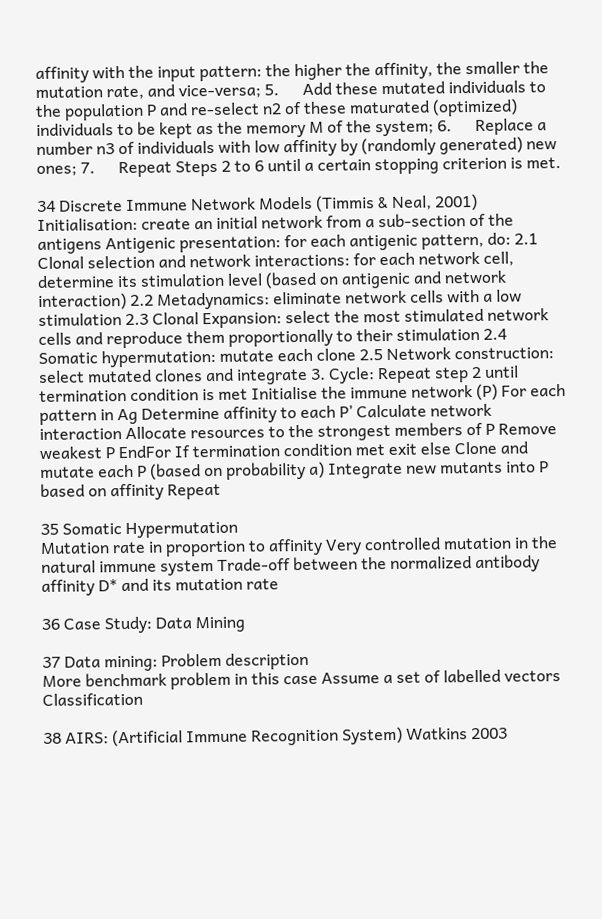affinity with the input pattern: the higher the affinity, the smaller the mutation rate, and vice-versa; 5.      Add these mutated individuals to the population P and re-select n2 of these maturated (optimized) individuals to be kept as the memory M of the system; 6.      Replace a number n3 of individuals with low affinity by (randomly generated) new ones; 7.      Repeat Steps 2 to 6 until a certain stopping criterion is met.

34 Discrete Immune Network Models (Timmis & Neal, 2001)
Initialisation: create an initial network from a sub-section of the antigens Antigenic presentation: for each antigenic pattern, do: 2.1 Clonal selection and network interactions: for each network cell, determine its stimulation level (based on antigenic and network interaction) 2.2 Metadynamics: eliminate network cells with a low stimulation 2.3 Clonal Expansion: select the most stimulated network cells and reproduce them proportionally to their stimulation 2.4 Somatic hypermutation: mutate each clone 2.5 Network construction: select mutated clones and integrate 3. Cycle: Repeat step 2 until termination condition is met Initialise the immune network (P) For each pattern in Ag Determine affinity to each P’ Calculate network interaction Allocate resources to the strongest members of P Remove weakest P EndFor If termination condition met exit else Clone and mutate each P (based on probability a) Integrate new mutants into P based on affinity Repeat

35 Somatic Hypermutation
Mutation rate in proportion to affinity Very controlled mutation in the natural immune system Trade-off between the normalized antibody affinity D* and its mutation rate

36 Case Study: Data Mining

37 Data mining: Problem description
More benchmark problem in this case Assume a set of labelled vectors Classification

38 AIRS: (Artificial Immune Recognition System) Watkins 2003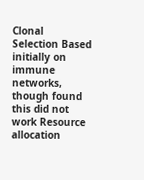Clonal Selection Based initially on immune networks, though found this did not work Resource allocation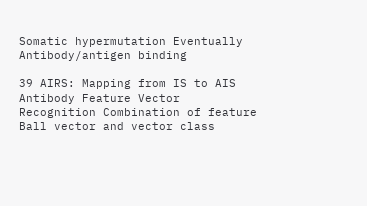Somatic hypermutation Eventually Antibody/antigen binding

39 AIRS: Mapping from IS to AIS
Antibody Feature Vector Recognition Combination of feature Ball vector and vector class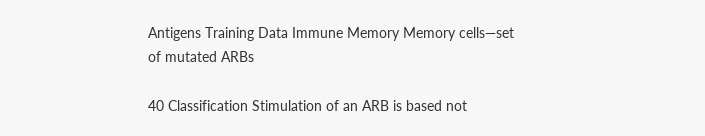Antigens Training Data Immune Memory Memory cells—set of mutated ARBs

40 Classification Stimulation of an ARB is based not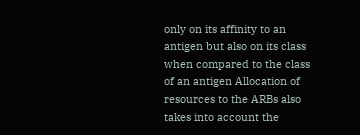only on its affinity to an antigen but also on its class when compared to the class of an antigen Allocation of resources to the ARBs also takes into account the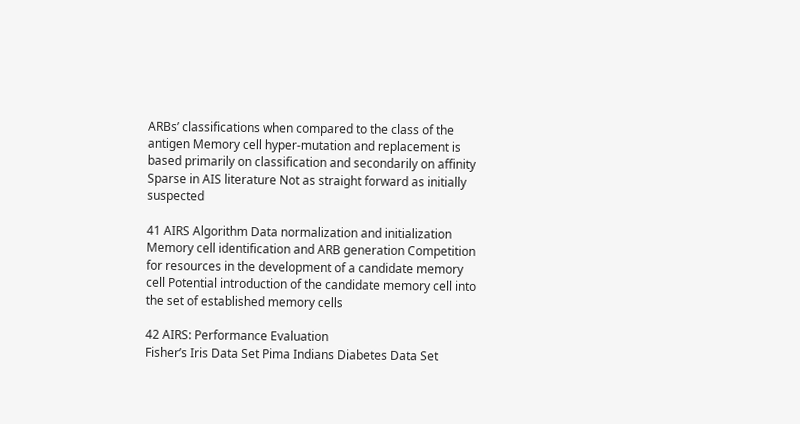ARBs’ classifications when compared to the class of the antigen Memory cell hyper-mutation and replacement is based primarily on classification and secondarily on affinity Sparse in AIS literature Not as straight forward as initially suspected

41 AIRS Algorithm Data normalization and initialization
Memory cell identification and ARB generation Competition for resources in the development of a candidate memory cell Potential introduction of the candidate memory cell into the set of established memory cells

42 AIRS: Performance Evaluation
Fisher’s Iris Data Set Pima Indians Diabetes Data Set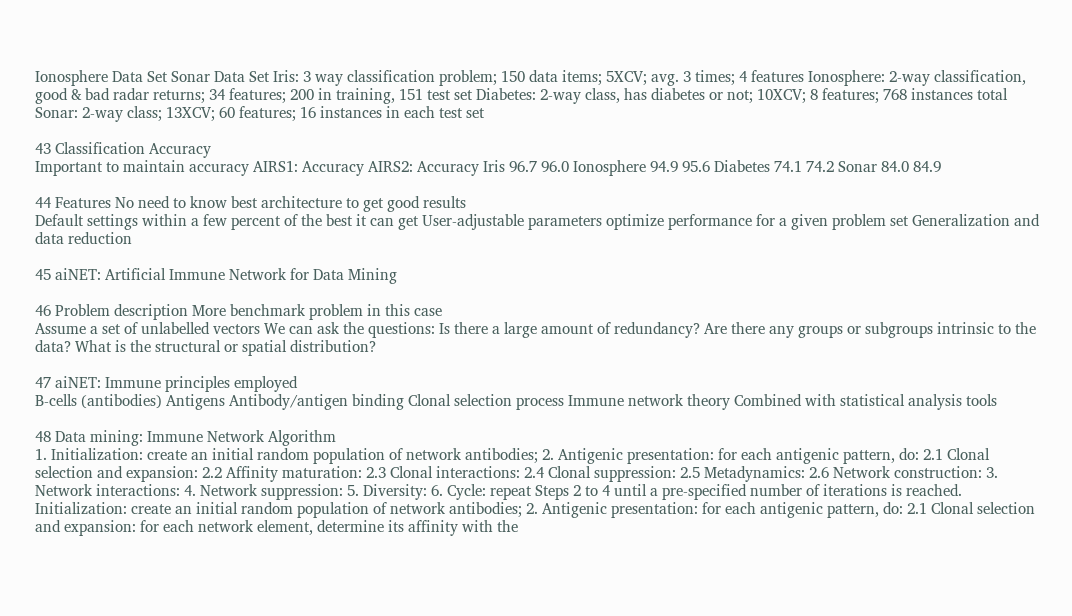Ionosphere Data Set Sonar Data Set Iris: 3 way classification problem; 150 data items; 5XCV; avg. 3 times; 4 features Ionosphere: 2-way classification, good & bad radar returns; 34 features; 200 in training, 151 test set Diabetes: 2-way class, has diabetes or not; 10XCV; 8 features; 768 instances total Sonar: 2-way class; 13XCV; 60 features; 16 instances in each test set

43 Classification Accuracy
Important to maintain accuracy AIRS1: Accuracy AIRS2: Accuracy Iris 96.7 96.0 Ionosphere 94.9 95.6 Diabetes 74.1 74.2 Sonar 84.0 84.9

44 Features No need to know best architecture to get good results
Default settings within a few percent of the best it can get User-adjustable parameters optimize performance for a given problem set Generalization and data reduction

45 aiNET: Artificial Immune Network for Data Mining

46 Problem description More benchmark problem in this case
Assume a set of unlabelled vectors We can ask the questions: Is there a large amount of redundancy? Are there any groups or subgroups intrinsic to the data? What is the structural or spatial distribution?

47 aiNET: Immune principles employed
B-cells (antibodies) Antigens Antibody/antigen binding Clonal selection process Immune network theory Combined with statistical analysis tools

48 Data mining: Immune Network Algorithm
1. Initialization: create an initial random population of network antibodies; 2. Antigenic presentation: for each antigenic pattern, do: 2.1 Clonal selection and expansion: 2.2 Affinity maturation: 2.3 Clonal interactions: 2.4 Clonal suppression: 2.5 Metadynamics: 2.6 Network construction: 3. Network interactions: 4. Network suppression: 5. Diversity: 6. Cycle: repeat Steps 2 to 4 until a pre-specified number of iterations is reached. Initialization: create an initial random population of network antibodies; 2. Antigenic presentation: for each antigenic pattern, do: 2.1 Clonal selection and expansion: for each network element, determine its affinity with the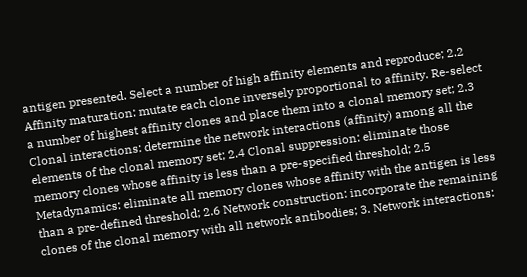antigen presented. Select a number of high affinity elements and reproduce; 2.2 Affinity maturation: mutate each clone inversely proportional to affinity. Re-select a number of highest affinity clones and place them into a clonal memory set; 2.3 Clonal interactions: determine the network interactions (affinity) among all the elements of the clonal memory set; 2.4 Clonal suppression: eliminate those memory clones whose affinity is less than a pre-specified threshold; 2.5 Metadynamics: eliminate all memory clones whose affinity with the antigen is less than a pre-defined threshold; 2.6 Network construction: incorporate the remaining clones of the clonal memory with all network antibodies; 3. Network interactions: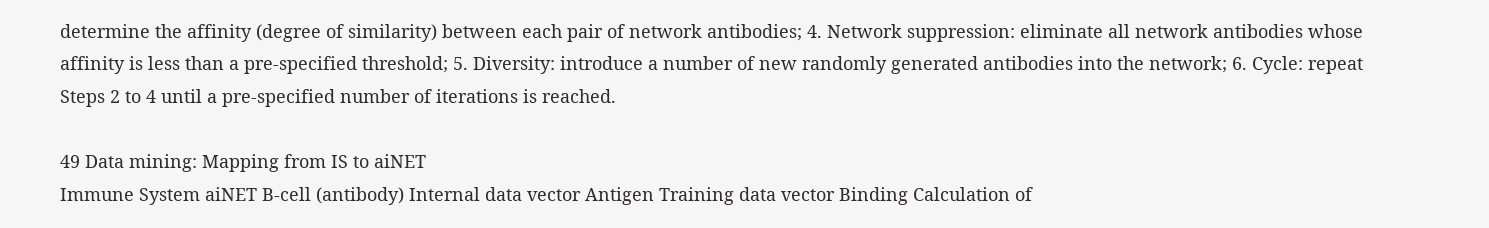determine the affinity (degree of similarity) between each pair of network antibodies; 4. Network suppression: eliminate all network antibodies whose affinity is less than a pre-specified threshold; 5. Diversity: introduce a number of new randomly generated antibodies into the network; 6. Cycle: repeat Steps 2 to 4 until a pre-specified number of iterations is reached.

49 Data mining: Mapping from IS to aiNET
Immune System aiNET B-cell (antibody) Internal data vector Antigen Training data vector Binding Calculation of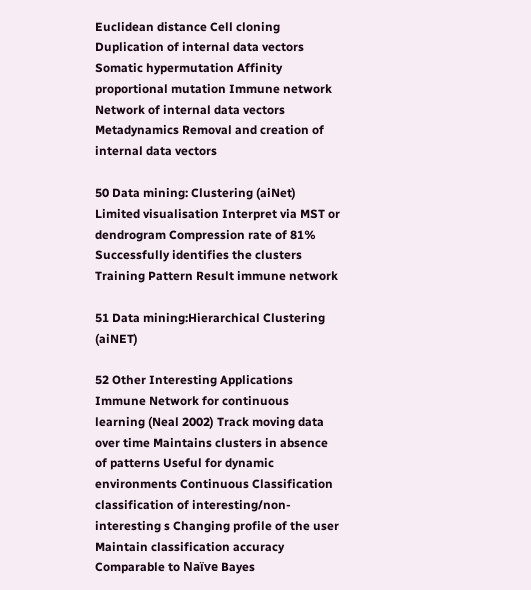Euclidean distance Cell cloning Duplication of internal data vectors Somatic hypermutation Affinity proportional mutation Immune network Network of internal data vectors Metadynamics Removal and creation of internal data vectors

50 Data mining: Clustering (aiNet)
Limited visualisation Interpret via MST or dendrogram Compression rate of 81% Successfully identifies the clusters Training Pattern Result immune network

51 Data mining:Hierarchical Clustering (aiNET)

52 Other Interesting Applications
Immune Network for continuous learning (Neal 2002) Track moving data over time Maintains clusters in absence of patterns Useful for dynamic environments Continuous Classification classification of interesting/non-interesting s Changing profile of the user Maintain classification accuracy Comparable to Naïve Bayes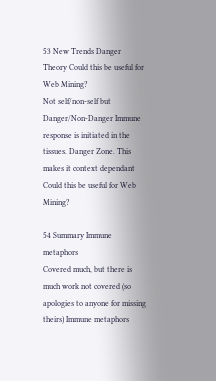53 New Trends Danger Theory Could this be useful for Web Mining?
Not self/non-self but Danger/Non-Danger Immune response is initiated in the tissues. Danger Zone. This makes it context dependant Could this be useful for Web Mining?

54 Summary Immune metaphors
Covered much, but there is much work not covered (so apologies to anyone for missing theirs) Immune metaphors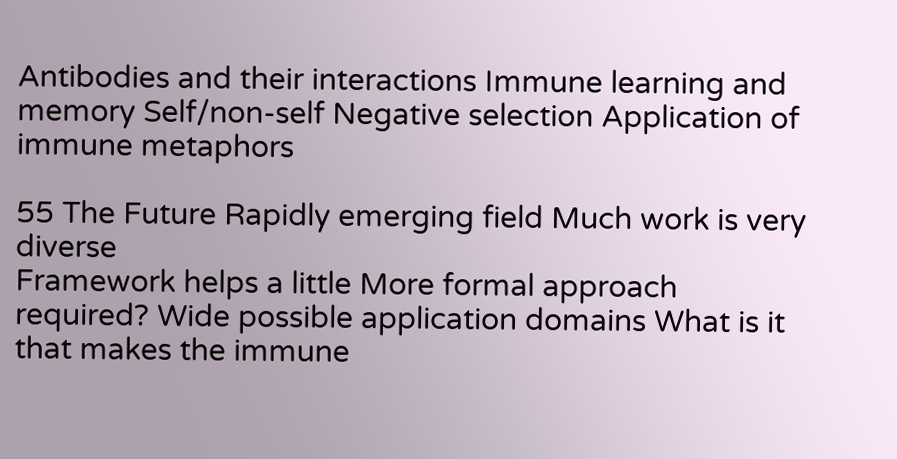Antibodies and their interactions Immune learning and memory Self/non-self Negative selection Application of immune metaphors

55 The Future Rapidly emerging field Much work is very diverse
Framework helps a little More formal approach required? Wide possible application domains What is it that makes the immune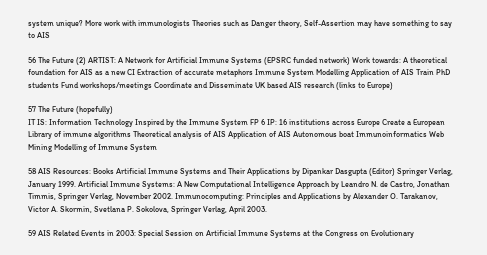system unique? More work with immunologists Theories such as Danger theory, Self-Assertion may have something to say to AIS

56 The Future (2) ARTIST: A Network for Artificial Immune Systems (EPSRC funded network) Work towards: A theoretical foundation for AIS as a new CI Extraction of accurate metaphors Immune System Modelling Application of AIS Train PhD students Fund workshops/meetings Coordinate and Disseminate UK based AIS research (links to Europe)

57 The Future (hopefully)
IT IS: Information Technology Inspired by the Immune System FP 6 IP: 16 institutions across Europe Create a European Library of immune algorithms Theoretical analysis of AIS Application of AIS Autonomous boat Immunoinformatics Web Mining Modelling of Immune System

58 AIS Resources: Books Artificial Immune Systems and Their Applications by Dipankar Dasgupta (Editor) Springer Verlag, January 1999. Artificial Immune Systems: A New Computational Intelligence Approach by Leandro N. de Castro, Jonathan Timmis, Springer Verlag, November 2002. Immunocomputing: Principles and Applications by Alexander O. Tarakanov, Victor A. Skormin, Svetlana P. Sokolova, Springer Verlag, April 2003.

59 AIS Related Events in 2003: Special Session on Artificial Immune Systems at the Congress on Evolutionary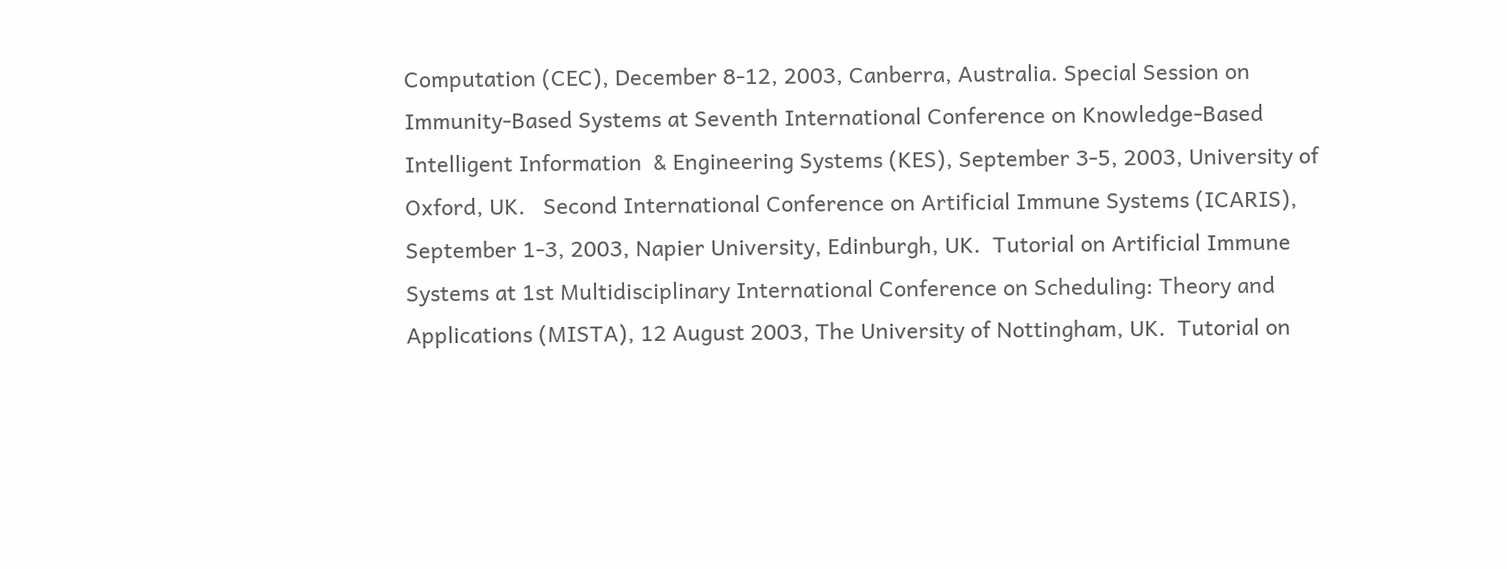Computation (CEC), December 8-12, 2003, Canberra, Australia. Special Session on Immunity-Based Systems at Seventh International Conference on Knowledge-Based Intelligent Information  & Engineering Systems (KES), September 3-5, 2003, University of Oxford, UK.   Second International Conference on Artificial Immune Systems (ICARIS), September 1-3, 2003, Napier University, Edinburgh, UK.  Tutorial on Artificial Immune Systems at 1st Multidisciplinary International Conference on Scheduling: Theory and Applications (MISTA), 12 August 2003, The University of Nottingham, UK.  Tutorial on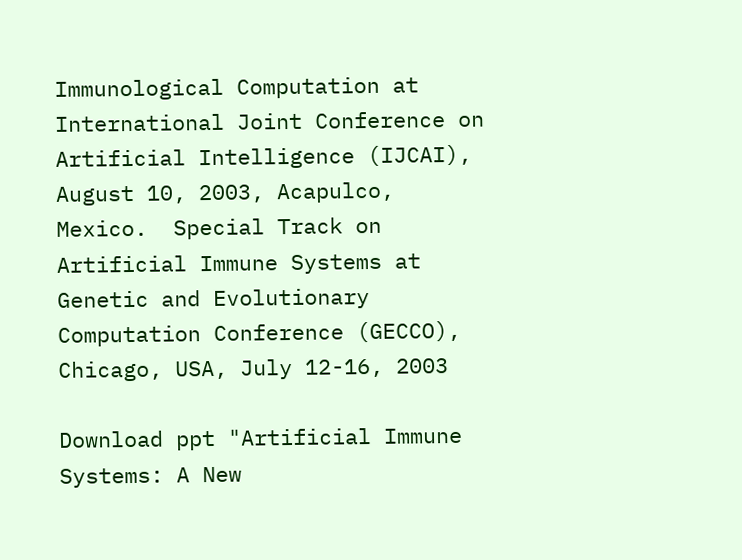Immunological Computation at International Joint Conference on Artificial Intelligence (IJCAI), August 10, 2003, Acapulco, Mexico.  Special Track on Artificial Immune Systems at Genetic and Evolutionary Computation Conference (GECCO), Chicago, USA, July 12-16, 2003

Download ppt "Artificial Immune Systems: A New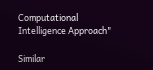Computational Intelligence Approach"

Similar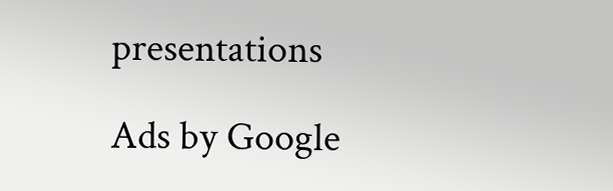presentations

Ads by Google